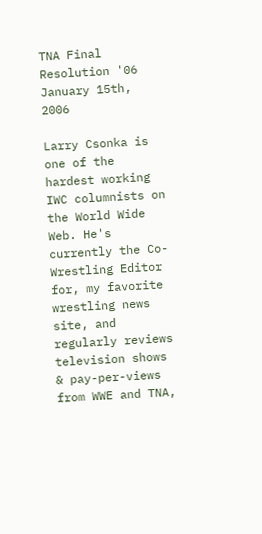TNA Final Resolution '06
January 15th, 2006

Larry Csonka is one of the hardest working IWC columnists on the World Wide Web. He's currently the Co-Wrestling Editor for, my favorite wrestling news site, and regularly reviews television shows & pay-per-views from WWE and TNA,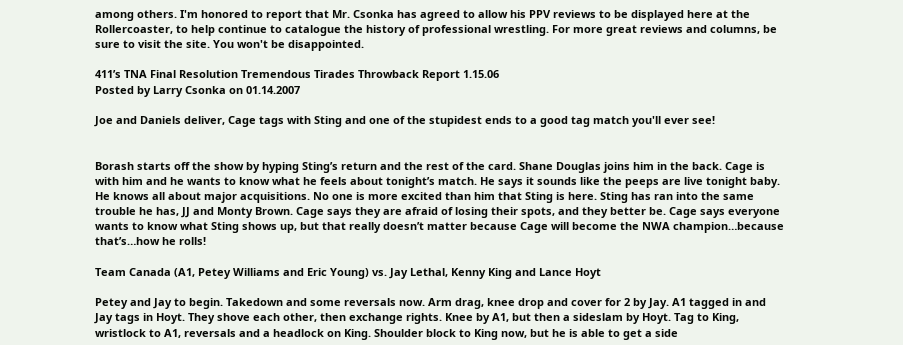among others. I'm honored to report that Mr. Csonka has agreed to allow his PPV reviews to be displayed here at the Rollercoaster, to help continue to catalogue the history of professional wrestling. For more great reviews and columns, be sure to visit the site. You won't be disappointed.

411’s TNA Final Resolution Tremendous Tirades Throwback Report 1.15.06
Posted by Larry Csonka on 01.14.2007

Joe and Daniels deliver, Cage tags with Sting and one of the stupidest ends to a good tag match you'll ever see!


Borash starts off the show by hyping Sting’s return and the rest of the card. Shane Douglas joins him in the back. Cage is with him and he wants to know what he feels about tonight’s match. He says it sounds like the peeps are live tonight baby. He knows all about major acquisitions. No one is more excited than him that Sting is here. Sting has ran into the same trouble he has, JJ and Monty Brown. Cage says they are afraid of losing their spots, and they better be. Cage says everyone wants to know what Sting shows up, but that really doesn’t matter because Cage will become the NWA champion…because that’s…how he rolls!

Team Canada (A1, Petey Williams and Eric Young) vs. Jay Lethal, Kenny King and Lance Hoyt

Petey and Jay to begin. Takedown and some reversals now. Arm drag, knee drop and cover for 2 by Jay. A1 tagged in and Jay tags in Hoyt. They shove each other, then exchange rights. Knee by A1, but then a sideslam by Hoyt. Tag to King, wristlock to A1, reversals and a headlock on King. Shoulder block to King now, but he is able to get a side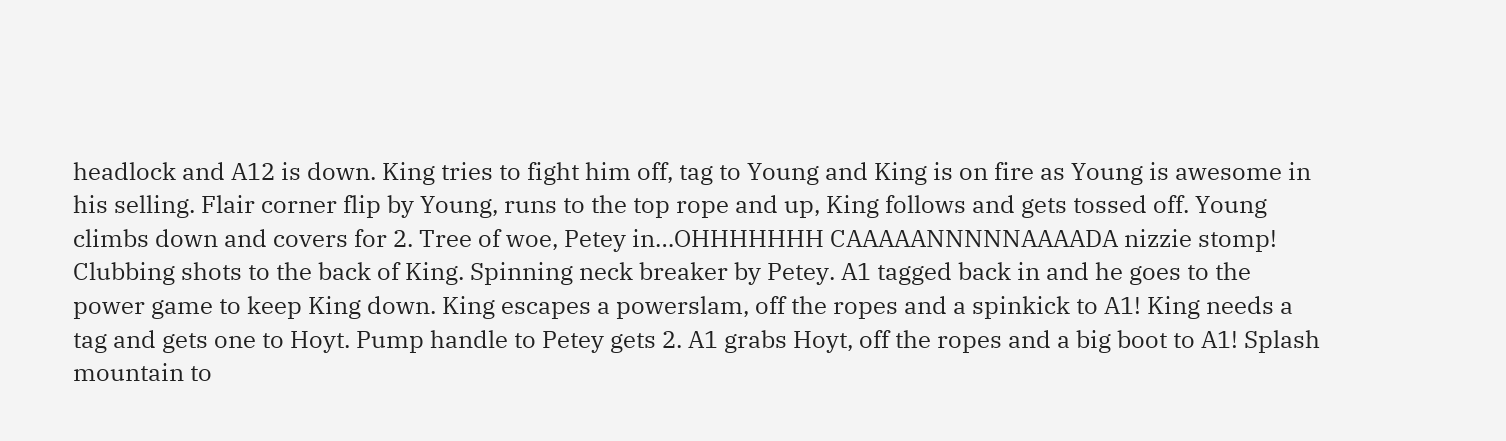headlock and A12 is down. King tries to fight him off, tag to Young and King is on fire as Young is awesome in his selling. Flair corner flip by Young, runs to the top rope and up, King follows and gets tossed off. Young climbs down and covers for 2. Tree of woe, Petey in…OHHHHHHH CAAAAANNNNNAAAADA nizzie stomp! Clubbing shots to the back of King. Spinning neck breaker by Petey. A1 tagged back in and he goes to the power game to keep King down. King escapes a powerslam, off the ropes and a spinkick to A1! King needs a tag and gets one to Hoyt. Pump handle to Petey gets 2. A1 grabs Hoyt, off the ropes and a big boot to A1! Splash mountain to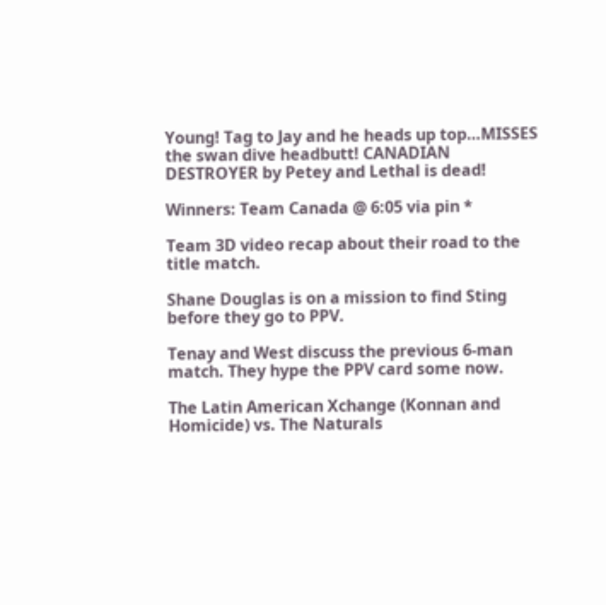Young! Tag to Jay and he heads up top…MISSES the swan dive headbutt! CANADIAN DESTROYER by Petey and Lethal is dead!

Winners: Team Canada @ 6:05 via pin *

Team 3D video recap about their road to the title match.

Shane Douglas is on a mission to find Sting before they go to PPV.

Tenay and West discuss the previous 6-man match. They hype the PPV card some now.

The Latin American Xchange (Konnan and Homicide) vs. The Naturals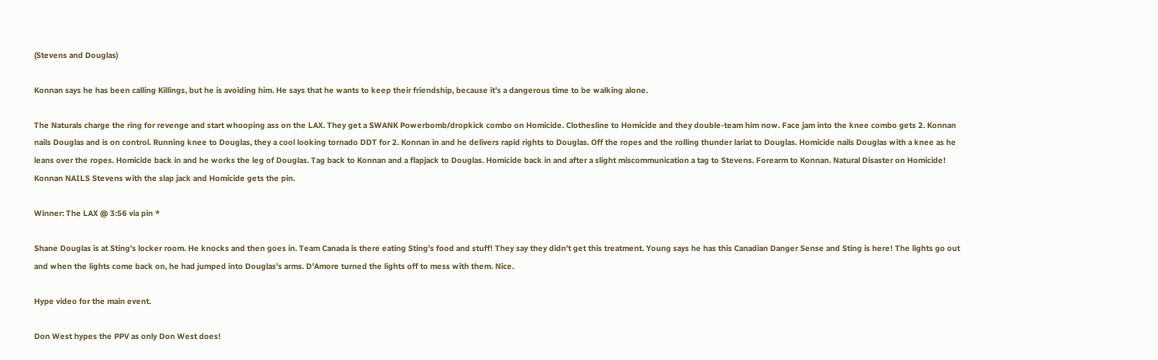(Stevens and Douglas)

Konnan says he has been calling Killings, but he is avoiding him. He says that he wants to keep their friendship, because it’s a dangerous time to be walking alone.

The Naturals charge the ring for revenge and start whooping ass on the LAX. They get a SWANK Powerbomb/dropkick combo on Homicide. Clothesline to Homicide and they double-team him now. Face jam into the knee combo gets 2. Konnan nails Douglas and is on control. Running knee to Douglas, they a cool looking tornado DDT for 2. Konnan in and he delivers rapid rights to Douglas. Off the ropes and the rolling thunder lariat to Douglas. Homicide nails Douglas with a knee as he leans over the ropes. Homicide back in and he works the leg of Douglas. Tag back to Konnan and a flapjack to Douglas. Homicide back in and after a slight miscommunication a tag to Stevens. Forearm to Konnan. Natural Disaster on Homicide! Konnan NAILS Stevens with the slap jack and Homicide gets the pin.

Winner: The LAX @ 3:56 via pin *

Shane Douglas is at Sting’s locker room. He knocks and then goes in. Team Canada is there eating Sting’s food and stuff! They say they didn’t get this treatment. Young says he has this Canadian Danger Sense and Sting is here! The lights go out and when the lights come back on, he had jumped into Douglas’s arms. D’Amore turned the lights off to mess with them. Nice.

Hype video for the main event.

Don West hypes the PPV as only Don West does!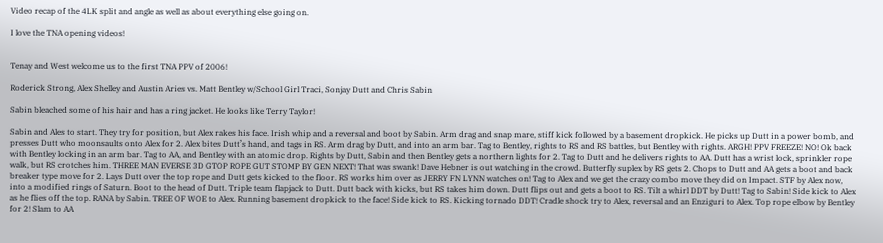Video recap of the 4LK split and angle as well as about everything else going on.

I love the TNA opening videos!


Tenay and West welcome us to the first TNA PPV of 2006!

Roderick Strong, Alex Shelley and Austin Aries vs. Matt Bentley w/School Girl Traci, Sonjay Dutt and Chris Sabin

Sabin bleached some of his hair and has a ring jacket. He looks like Terry Taylor!

Sabin and Ales to start. They try for position, but Alex rakes his face. Irish whip and a reversal and boot by Sabin. Arm drag and snap mare, stiff kick followed by a basement dropkick. He picks up Dutt in a power bomb, and presses Dutt who moonsaults onto Alex for 2. Alex bites Dutt’s hand, and tags in RS. Arm drag by Dutt, and into an arm bar. Tag to Bentley, rights to RS and RS battles, but Bentley with rights. ARGH! PPV FREEZE! NO! Ok back with Bentley locking in an arm bar. Tag to AA, and Bentley with an atomic drop. Rights by Dutt, Sabin and then Bentley gets a northern lights for 2. Tag to Dutt and he delivers rights to AA. Dutt has a wrist lock, sprinkler rope walk, but RS crotches him. THREE MAN EVERSE 3D GTOP ROPE GUT STOMP BY GEN NEXT! That was swank! Dave Hebner is out watching in the crowd. Butterfly suplex by RS gets 2. Chops to Dutt and AA gets a boot and back breaker type move for 2. Lays Dutt over the top rope and Dutt gets kicked to the floor. RS works him over as JERRY FN LYNN watches on! Tag to Alex and we get the crazy combo move they did on Impact. STF by Alex now, into a modified rings of Saturn. Boot to the head of Dutt. Triple team flapjack to Dutt. Dutt back with kicks, but RS takes him down. Dutt flips out and gets a boot to RS. Tilt a whirl DDT by Dutt! Tag to Sabin! Side kick to Alex as he flies off the top. RANA by Sabin. TREE OF WOE to Alex. Running basement dropkick to the face! Side kick to RS. Kicking tornado DDT! Cradle shock try to Alex, reversal and an Enziguri to Alex. Top rope elbow by Bentley for 2! Slam to AA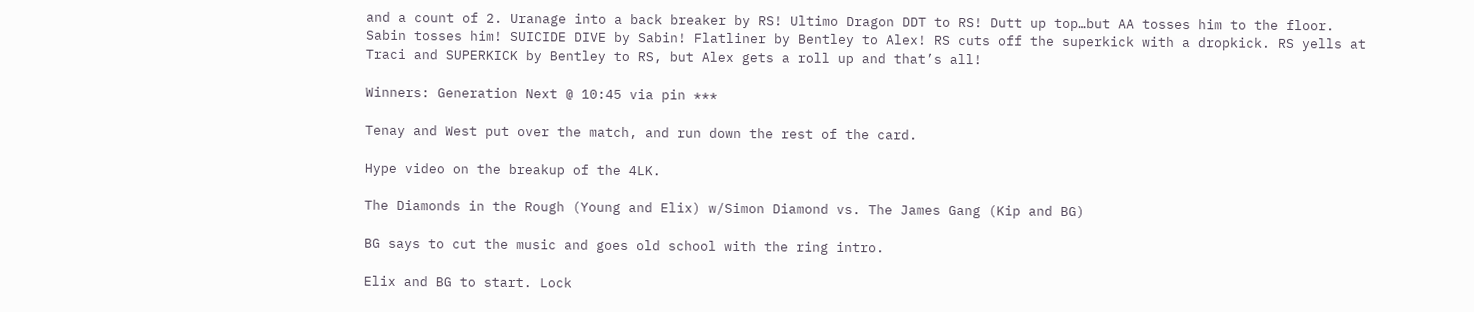and a count of 2. Uranage into a back breaker by RS! Ultimo Dragon DDT to RS! Dutt up top…but AA tosses him to the floor. Sabin tosses him! SUICIDE DIVE by Sabin! Flatliner by Bentley to Alex! RS cuts off the superkick with a dropkick. RS yells at Traci and SUPERKICK by Bentley to RS, but Alex gets a roll up and that’s all!

Winners: Generation Next @ 10:45 via pin ***

Tenay and West put over the match, and run down the rest of the card.

Hype video on the breakup of the 4LK.

The Diamonds in the Rough (Young and Elix) w/Simon Diamond vs. The James Gang (Kip and BG)

BG says to cut the music and goes old school with the ring intro.

Elix and BG to start. Lock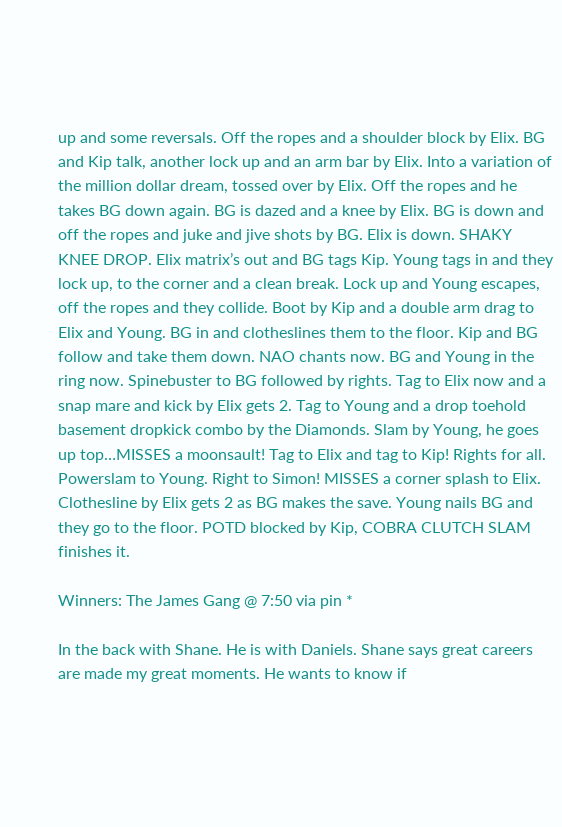up and some reversals. Off the ropes and a shoulder block by Elix. BG and Kip talk, another lock up and an arm bar by Elix. Into a variation of the million dollar dream, tossed over by Elix. Off the ropes and he takes BG down again. BG is dazed and a knee by Elix. BG is down and off the ropes and juke and jive shots by BG. Elix is down. SHAKY KNEE DROP. Elix matrix’s out and BG tags Kip. Young tags in and they lock up, to the corner and a clean break. Lock up and Young escapes, off the ropes and they collide. Boot by Kip and a double arm drag to Elix and Young. BG in and clotheslines them to the floor. Kip and BG follow and take them down. NAO chants now. BG and Young in the ring now. Spinebuster to BG followed by rights. Tag to Elix now and a snap mare and kick by Elix gets 2. Tag to Young and a drop toehold basement dropkick combo by the Diamonds. Slam by Young, he goes up top…MISSES a moonsault! Tag to Elix and tag to Kip! Rights for all. Powerslam to Young. Right to Simon! MISSES a corner splash to Elix. Clothesline by Elix gets 2 as BG makes the save. Young nails BG and they go to the floor. POTD blocked by Kip, COBRA CLUTCH SLAM finishes it.

Winners: The James Gang @ 7:50 via pin *

In the back with Shane. He is with Daniels. Shane says great careers are made my great moments. He wants to know if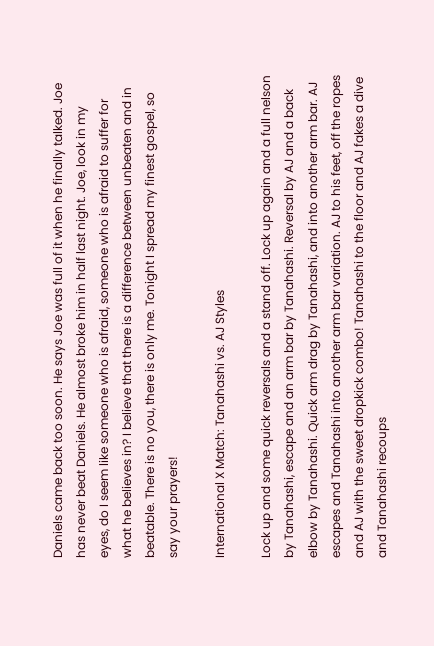Daniels came back too soon. He says Joe was full of it when he finally talked. Joe has never beat Daniels. He almost broke him in half last night. Joe, look in my eyes, do I seem like someone who is afraid, someone who is afraid to suffer for what he believes in? I believe that there is a difference between unbeaten and in beatable. There is no you, there is only me. Tonight I spread my finest gospel, so say your prayers!

International X Match: Tanahashi vs. AJ Styles

Lock up and some quick reversals and a stand off. Lock up again and a full nelson by Tanahashi, escape and an arm bar by Tanahashi. Reversal by AJ and a back elbow by Tanahashi. Quick arm drag by Tanahashi, and into another arm bar. AJ escapes and Tanahashi into another arm bar variation. AJ to his feet, off the ropes and AJ with the sweet dropkick combo! Tanahashi to the floor and AJ fakes a dive and Tanahashi recoups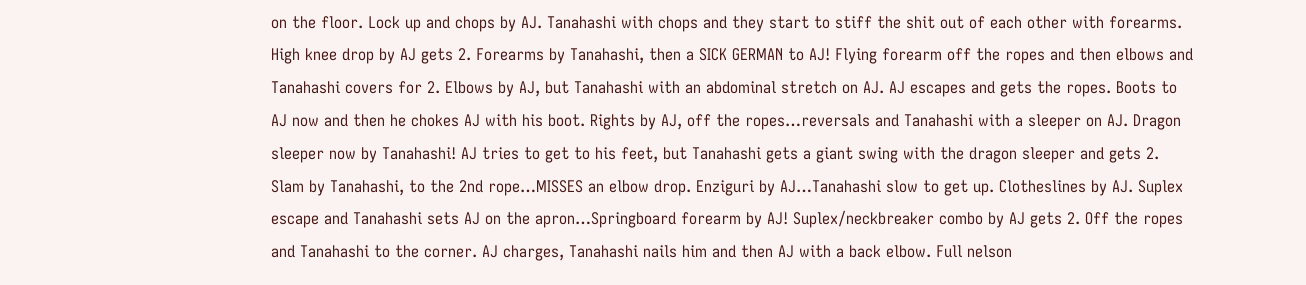on the floor. Lock up and chops by AJ. Tanahashi with chops and they start to stiff the shit out of each other with forearms. High knee drop by AJ gets 2. Forearms by Tanahashi, then a SICK GERMAN to AJ! Flying forearm off the ropes and then elbows and Tanahashi covers for 2. Elbows by AJ, but Tanahashi with an abdominal stretch on AJ. AJ escapes and gets the ropes. Boots to AJ now and then he chokes AJ with his boot. Rights by AJ, off the ropes…reversals and Tanahashi with a sleeper on AJ. Dragon sleeper now by Tanahashi! AJ tries to get to his feet, but Tanahashi gets a giant swing with the dragon sleeper and gets 2. Slam by Tanahashi, to the 2nd rope…MISSES an elbow drop. Enziguri by AJ…Tanahashi slow to get up. Clotheslines by AJ. Suplex escape and Tanahashi sets AJ on the apron…Springboard forearm by AJ! Suplex/neckbreaker combo by AJ gets 2. Off the ropes and Tanahashi to the corner. AJ charges, Tanahashi nails him and then AJ with a back elbow. Full nelson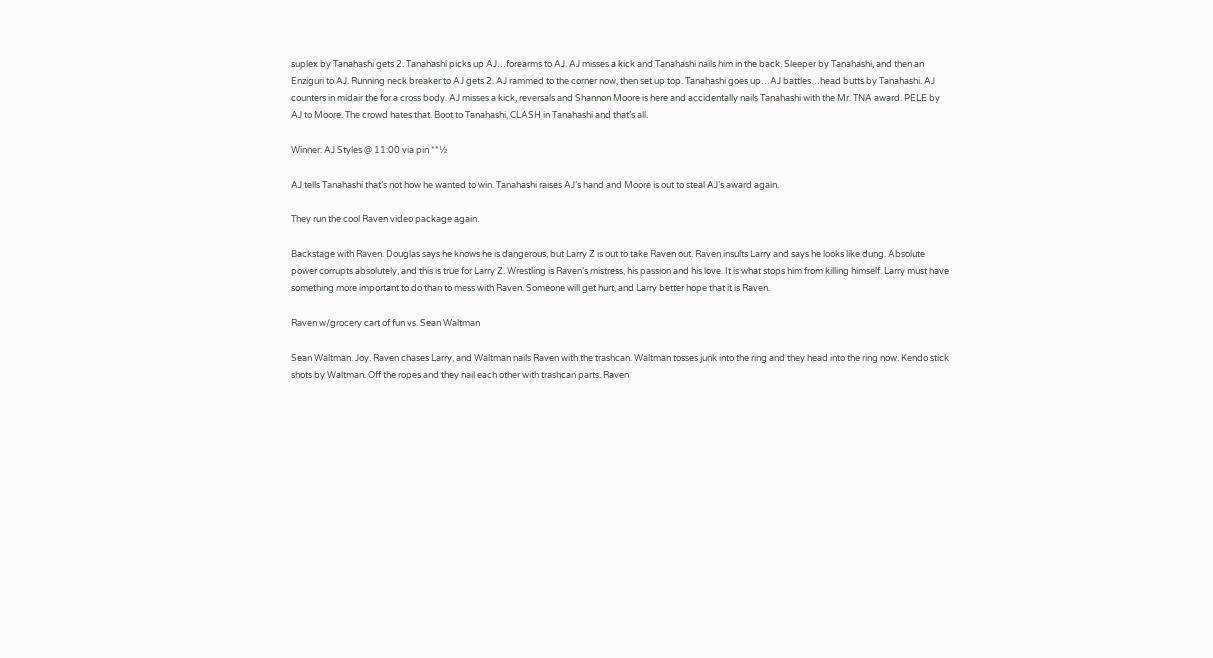suplex by Tanahashi gets 2. Tanahashi picks up AJ…forearms to AJ. AJ misses a kick and Tanahashi nails him in the back. Sleeper by Tanahashi, and then an Enziguri to AJ. Running neck breaker to AJ gets 2. AJ rammed to the corner now, then set up top. Tanahashi goes up…AJ battles…head butts by Tanahashi. AJ counters in midair the for a cross body. AJ misses a kick, reversals and Shannon Moore is here and accidentally nails Tanahashi with the Mr. TNA award. PELE by AJ to Moore. The crowd hates that. Boot to Tanahashi, CLASH in Tanahashi and that’s all.

Winner: AJ Styles @ 11:00 via pin **½

AJ tells Tanahashi that’s not how he wanted to win. Tanahashi raises AJ’s hand and Moore is out to steal AJ’s award again.

They run the cool Raven video package again.

Backstage with Raven. Douglas says he knows he is dangerous, but Larry Z is out to take Raven out. Raven insults Larry and says he looks like dung. Absolute power corrupts absolutely, and this is true for Larry Z. Wrestling is Raven’s mistress, his passion and his love. It is what stops him from killing himself. Larry must have something more important to do than to mess with Raven. Someone will get hurt, and Larry better hope that it is Raven.

Raven w/grocery cart of fun vs. Sean Waltman

Sean Waltman. Joy. Raven chases Larry, and Waltman nails Raven with the trashcan. Waltman tosses junk into the ring and they head into the ring now. Kendo stick shots by Waltman. Off the ropes and they nail each other with trashcan parts. Raven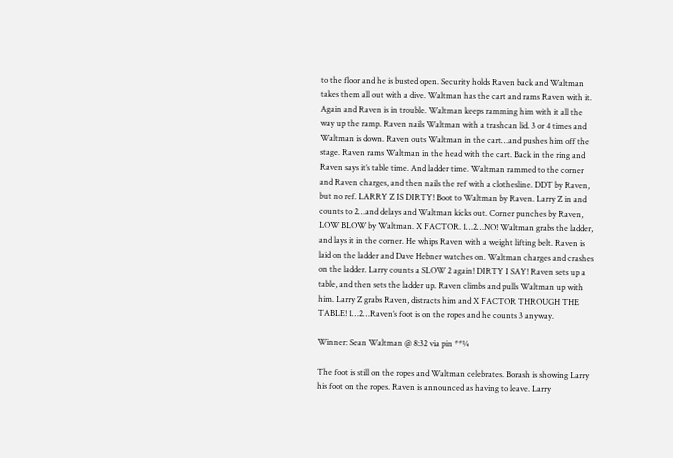to the floor and he is busted open. Security holds Raven back and Waltman takes them all out with a dive. Waltman has the cart and rams Raven with it. Again and Raven is in trouble. Waltman keeps ramming him with it all the way up the ramp. Raven nails Waltman with a trashcan lid. 3 or 4 times and Waltman is down. Raven outs Waltman in the cart…and pushes him off the stage. Raven rams Waltman in the head with the cart. Back in the ring and Raven says it’s table time. And ladder time. Waltman rammed to the corner and Raven charges, and then nails the ref with a clothesline. DDT by Raven, but no ref. LARRY Z IS DIRTY! Boot to Waltman by Raven. Larry Z in and counts to 2…and delays and Waltman kicks out. Corner punches by Raven, LOW BLOW by Waltman. X FACTOR. 1…2…NO! Waltman grabs the ladder, and lays it in the corner. He whips Raven with a weight lifting belt. Raven is laid on the ladder and Dave Hebner watches on. Waltman charges and crashes on the ladder. Larry counts a SLOW 2 again! DIRTY I SAY! Raven sets up a table, and then sets the ladder up. Raven climbs and pulls Waltman up with him. Larry Z grabs Raven, distracts him and X FACTOR THROUGH THE TABLE! 1…2…Raven’s foot is on the ropes and he counts 3 anyway.

Winner: Sean Waltman @ 8:32 via pin **¼

The foot is still on the ropes and Waltman celebrates. Borash is showing Larry his foot on the ropes. Raven is announced as having to leave. Larry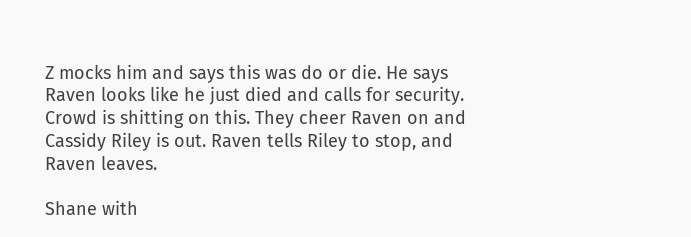Z mocks him and says this was do or die. He says Raven looks like he just died and calls for security. Crowd is shitting on this. They cheer Raven on and Cassidy Riley is out. Raven tells Riley to stop, and Raven leaves.

Shane with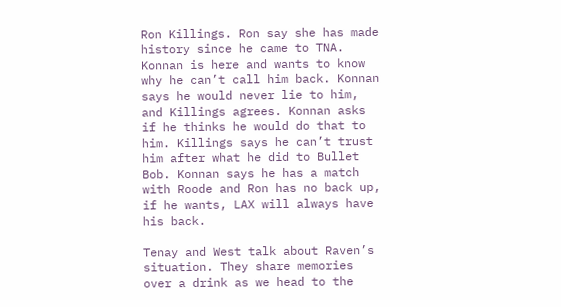Ron Killings. Ron say she has made history since he came to TNA. Konnan is here and wants to know why he can’t call him back. Konnan says he would never lie to him, and Killings agrees. Konnan asks if he thinks he would do that to him. Killings says he can’t trust him after what he did to Bullet Bob. Konnan says he has a match with Roode and Ron has no back up, if he wants, LAX will always have his back.

Tenay and West talk about Raven’s situation. They share memories over a drink as we head to the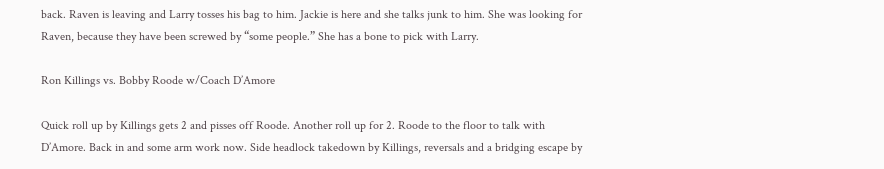back. Raven is leaving and Larry tosses his bag to him. Jackie is here and she talks junk to him. She was looking for Raven, because they have been screwed by “some people.” She has a bone to pick with Larry.

Ron Killings vs. Bobby Roode w/Coach D’Amore

Quick roll up by Killings gets 2 and pisses off Roode. Another roll up for 2. Roode to the floor to talk with D’Amore. Back in and some arm work now. Side headlock takedown by Killings, reversals and a bridging escape by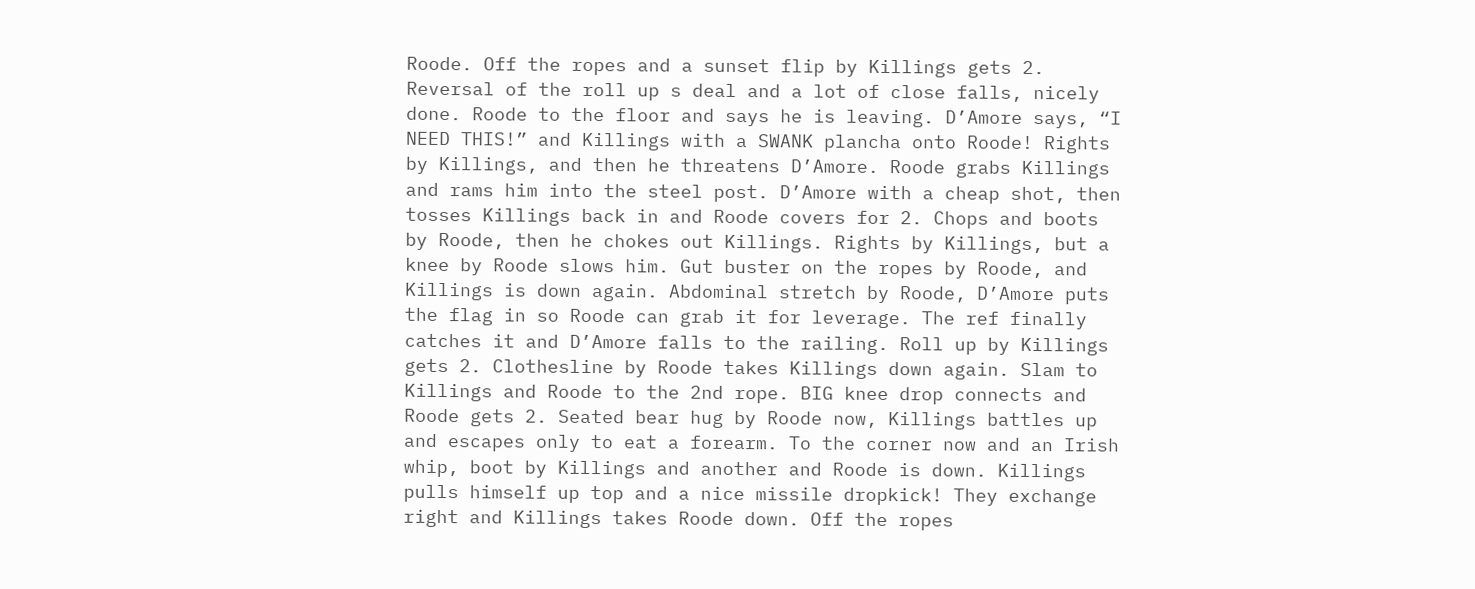Roode. Off the ropes and a sunset flip by Killings gets 2. Reversal of the roll up s deal and a lot of close falls, nicely done. Roode to the floor and says he is leaving. D’Amore says, “I NEED THIS!” and Killings with a SWANK plancha onto Roode! Rights by Killings, and then he threatens D’Amore. Roode grabs Killings and rams him into the steel post. D’Amore with a cheap shot, then tosses Killings back in and Roode covers for 2. Chops and boots by Roode, then he chokes out Killings. Rights by Killings, but a knee by Roode slows him. Gut buster on the ropes by Roode, and Killings is down again. Abdominal stretch by Roode, D’Amore puts the flag in so Roode can grab it for leverage. The ref finally catches it and D’Amore falls to the railing. Roll up by Killings gets 2. Clothesline by Roode takes Killings down again. Slam to Killings and Roode to the 2nd rope. BIG knee drop connects and Roode gets 2. Seated bear hug by Roode now, Killings battles up and escapes only to eat a forearm. To the corner now and an Irish whip, boot by Killings and another and Roode is down. Killings pulls himself up top and a nice missile dropkick! They exchange right and Killings takes Roode down. Off the ropes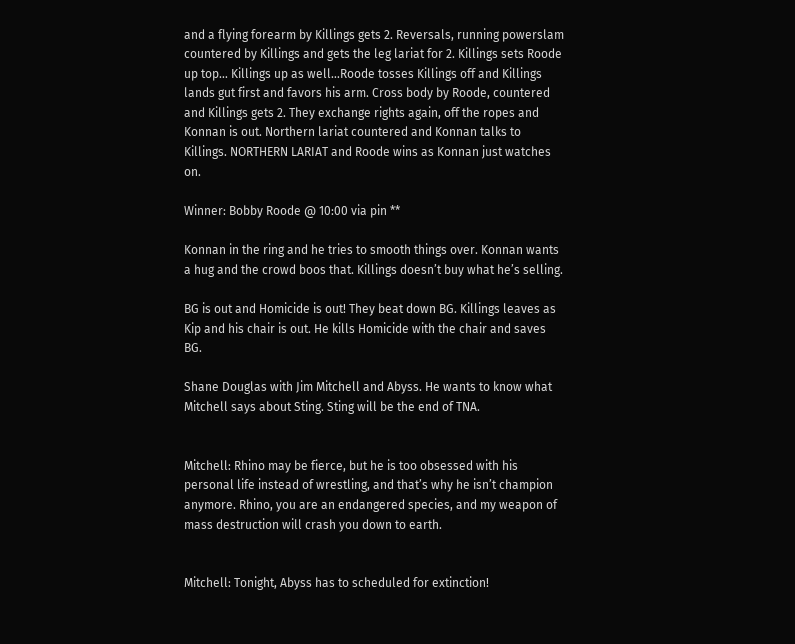and a flying forearm by Killings gets 2. Reversals, running powerslam countered by Killings and gets the leg lariat for 2. Killings sets Roode up top… Killings up as well…Roode tosses Killings off and Killings lands gut first and favors his arm. Cross body by Roode, countered and Killings gets 2. They exchange rights again, off the ropes and Konnan is out. Northern lariat countered and Konnan talks to Killings. NORTHERN LARIAT and Roode wins as Konnan just watches on.

Winner: Bobby Roode @ 10:00 via pin **

Konnan in the ring and he tries to smooth things over. Konnan wants a hug and the crowd boos that. Killings doesn’t buy what he’s selling.

BG is out and Homicide is out! They beat down BG. Killings leaves as Kip and his chair is out. He kills Homicide with the chair and saves BG.

Shane Douglas with Jim Mitchell and Abyss. He wants to know what Mitchell says about Sting. Sting will be the end of TNA.


Mitchell: Rhino may be fierce, but he is too obsessed with his personal life instead of wrestling, and that’s why he isn’t champion anymore. Rhino, you are an endangered species, and my weapon of mass destruction will crash you down to earth.


Mitchell: Tonight, Abyss has to scheduled for extinction!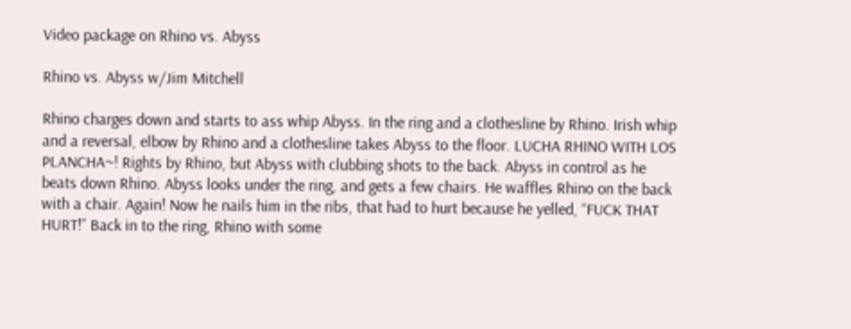Video package on Rhino vs. Abyss

Rhino vs. Abyss w/Jim Mitchell

Rhino charges down and starts to ass whip Abyss. In the ring and a clothesline by Rhino. Irish whip and a reversal, elbow by Rhino and a clothesline takes Abyss to the floor. LUCHA RHINO WITH LOS PLANCHA~! Rights by Rhino, but Abyss with clubbing shots to the back. Abyss in control as he beats down Rhino. Abyss looks under the ring, and gets a few chairs. He waffles Rhino on the back with a chair. Again! Now he nails him in the ribs, that had to hurt because he yelled, “FUCK THAT HURT!” Back in to the ring, Rhino with some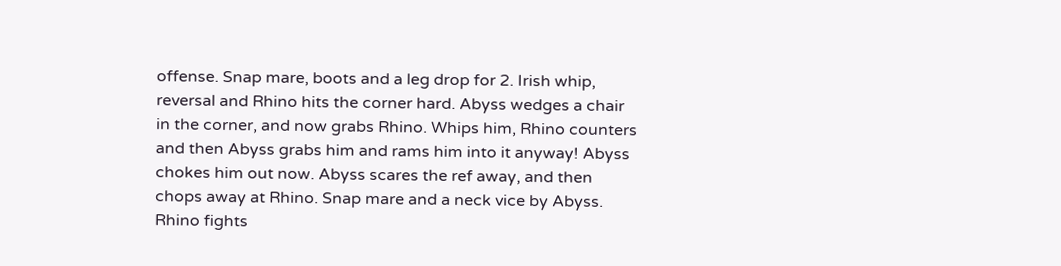offense. Snap mare, boots and a leg drop for 2. Irish whip, reversal and Rhino hits the corner hard. Abyss wedges a chair in the corner, and now grabs Rhino. Whips him, Rhino counters and then Abyss grabs him and rams him into it anyway! Abyss chokes him out now. Abyss scares the ref away, and then chops away at Rhino. Snap mare and a neck vice by Abyss. Rhino fights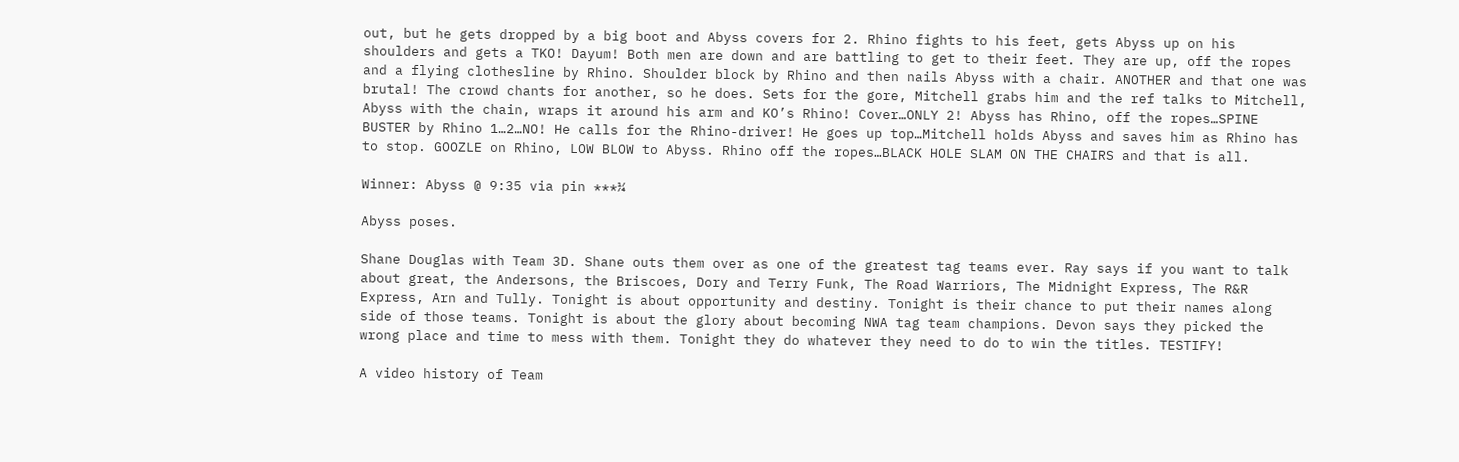out, but he gets dropped by a big boot and Abyss covers for 2. Rhino fights to his feet, gets Abyss up on his shoulders and gets a TKO! Dayum! Both men are down and are battling to get to their feet. They are up, off the ropes and a flying clothesline by Rhino. Shoulder block by Rhino and then nails Abyss with a chair. ANOTHER and that one was brutal! The crowd chants for another, so he does. Sets for the gore, Mitchell grabs him and the ref talks to Mitchell, Abyss with the chain, wraps it around his arm and KO’s Rhino! Cover…ONLY 2! Abyss has Rhino, off the ropes…SPINE BUSTER by Rhino 1…2…NO! He calls for the Rhino-driver! He goes up top…Mitchell holds Abyss and saves him as Rhino has to stop. GOOZLE on Rhino, LOW BLOW to Abyss. Rhino off the ropes…BLACK HOLE SLAM ON THE CHAIRS and that is all.

Winner: Abyss @ 9:35 via pin ***¼

Abyss poses.

Shane Douglas with Team 3D. Shane outs them over as one of the greatest tag teams ever. Ray says if you want to talk about great, the Andersons, the Briscoes, Dory and Terry Funk, The Road Warriors, The Midnight Express, The R&R Express, Arn and Tully. Tonight is about opportunity and destiny. Tonight is their chance to put their names along side of those teams. Tonight is about the glory about becoming NWA tag team champions. Devon says they picked the wrong place and time to mess with them. Tonight they do whatever they need to do to win the titles. TESTIFY!

A video history of Team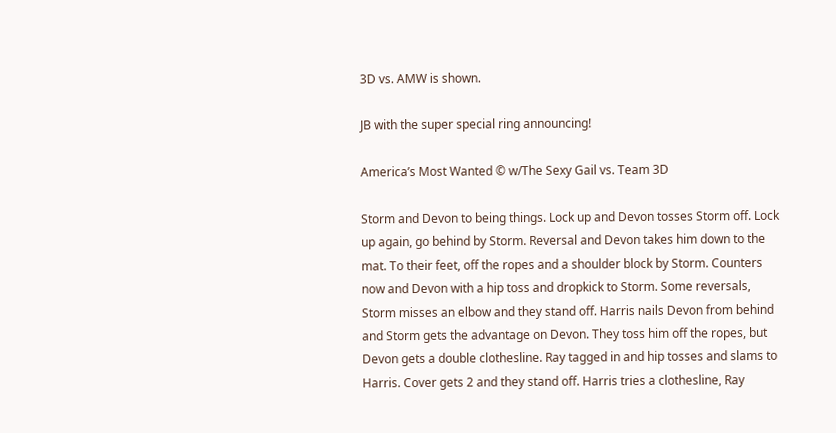3D vs. AMW is shown.

JB with the super special ring announcing!

America’s Most Wanted © w/The Sexy Gail vs. Team 3D

Storm and Devon to being things. Lock up and Devon tosses Storm off. Lock up again, go behind by Storm. Reversal and Devon takes him down to the mat. To their feet, off the ropes and a shoulder block by Storm. Counters now and Devon with a hip toss and dropkick to Storm. Some reversals, Storm misses an elbow and they stand off. Harris nails Devon from behind and Storm gets the advantage on Devon. They toss him off the ropes, but Devon gets a double clothesline. Ray tagged in and hip tosses and slams to Harris. Cover gets 2 and they stand off. Harris tries a clothesline, Ray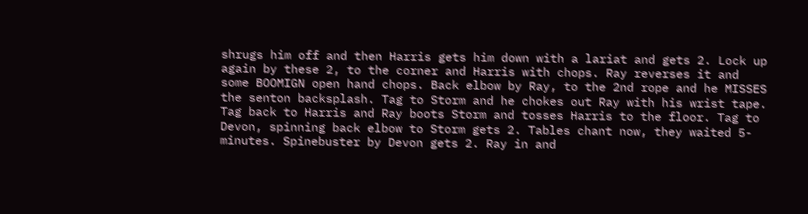shrugs him off and then Harris gets him down with a lariat and gets 2. Lock up again by these 2, to the corner and Harris with chops. Ray reverses it and some BOOMIGN open hand chops. Back elbow by Ray, to the 2nd rope and he MISSES the senton backsplash. Tag to Storm and he chokes out Ray with his wrist tape. Tag back to Harris and Ray boots Storm and tosses Harris to the floor. Tag to Devon, spinning back elbow to Storm gets 2. Tables chant now, they waited 5-minutes. Spinebuster by Devon gets 2. Ray in and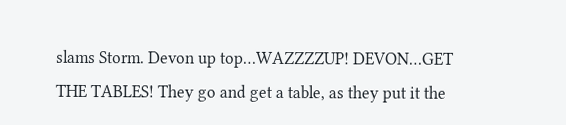slams Storm. Devon up top…WAZZZZUP! DEVON…GET THE TABLES! They go and get a table, as they put it the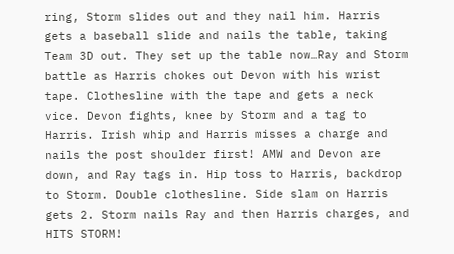ring, Storm slides out and they nail him. Harris gets a baseball slide and nails the table, taking Team 3D out. They set up the table now…Ray and Storm battle as Harris chokes out Devon with his wrist tape. Clothesline with the tape and gets a neck vice. Devon fights, knee by Storm and a tag to Harris. Irish whip and Harris misses a charge and nails the post shoulder first! AMW and Devon are down, and Ray tags in. Hip toss to Harris, backdrop to Storm. Double clothesline. Side slam on Harris gets 2. Storm nails Ray and then Harris charges, and HITS STORM!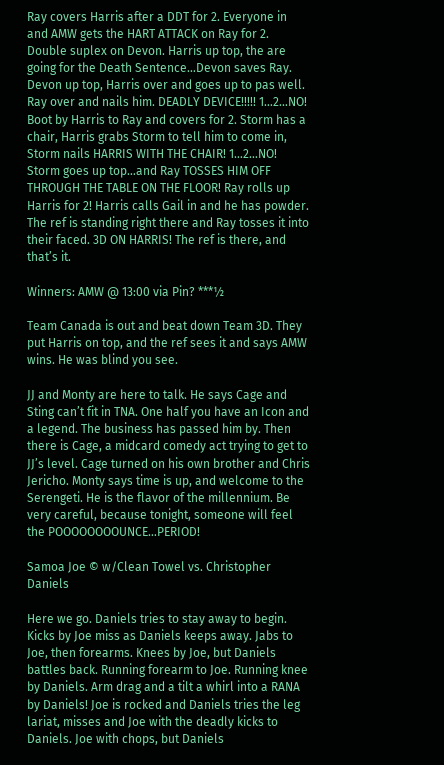Ray covers Harris after a DDT for 2. Everyone in and AMW gets the HART ATTACK on Ray for 2. Double suplex on Devon. Harris up top, the are going for the Death Sentence…Devon saves Ray. Devon up top, Harris over and goes up to pas well. Ray over and nails him. DEADLY DEVICE!!!!! 1…2…NO! Boot by Harris to Ray and covers for 2. Storm has a chair, Harris grabs Storm to tell him to come in, Storm nails HARRIS WITH THE CHAIR! 1…2…NO! Storm goes up top…and Ray TOSSES HIM OFF THROUGH THE TABLE ON THE FLOOR! Ray rolls up Harris for 2! Harris calls Gail in and he has powder. The ref is standing right there and Ray tosses it into their faced. 3D ON HARRIS! The ref is there, and that’s it.

Winners: AMW @ 13:00 via Pin? ***½

Team Canada is out and beat down Team 3D. They put Harris on top, and the ref sees it and says AMW wins. He was blind you see.

JJ and Monty are here to talk. He says Cage and Sting can’t fit in TNA. One half you have an Icon and a legend. The business has passed him by. Then there is Cage, a midcard comedy act trying to get to JJ’s level. Cage turned on his own brother and Chris Jericho. Monty says time is up, and welcome to the Serengeti. He is the flavor of the millennium. Be very careful, because tonight, someone will feel the POOOOOOOOUNCE…PERIOD!

Samoa Joe © w/Clean Towel vs. Christopher Daniels

Here we go. Daniels tries to stay away to begin. Kicks by Joe miss as Daniels keeps away. Jabs to Joe, then forearms. Knees by Joe, but Daniels battles back. Running forearm to Joe. Running knee by Daniels. Arm drag and a tilt a whirl into a RANA by Daniels! Joe is rocked and Daniels tries the leg lariat, misses and Joe with the deadly kicks to Daniels. Joe with chops, but Daniels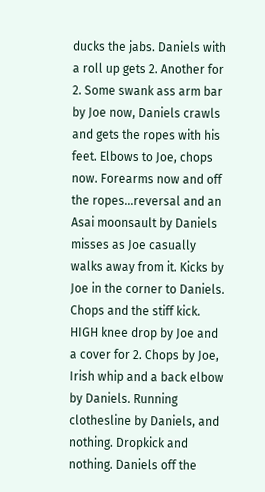ducks the jabs. Daniels with a roll up gets 2. Another for 2. Some swank ass arm bar by Joe now, Daniels crawls and gets the ropes with his feet. Elbows to Joe, chops now. Forearms now and off the ropes…reversal and an Asai moonsault by Daniels misses as Joe casually walks away from it. Kicks by Joe in the corner to Daniels. Chops and the stiff kick. HIGH knee drop by Joe and a cover for 2. Chops by Joe, Irish whip and a back elbow by Daniels. Running clothesline by Daniels, and nothing. Dropkick and nothing. Daniels off the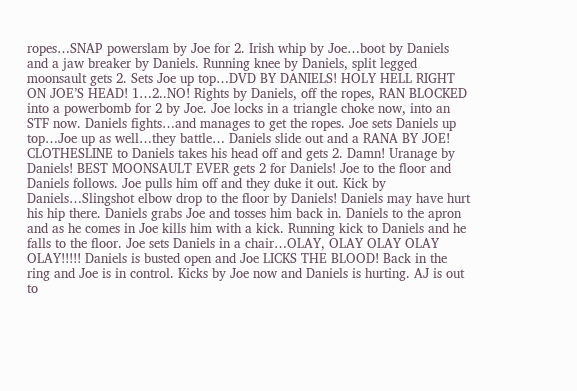ropes…SNAP powerslam by Joe for 2. Irish whip by Joe…boot by Daniels and a jaw breaker by Daniels. Running knee by Daniels, split legged moonsault gets 2. Sets Joe up top…DVD BY DANIELS! HOLY HELL RIGHT ON JOE’S HEAD! 1…2..NO! Rights by Daniels, off the ropes, RAN BLOCKED into a powerbomb for 2 by Joe. Joe locks in a triangle choke now, into an STF now. Daniels fights…and manages to get the ropes. Joe sets Daniels up top…Joe up as well…they battle… Daniels slide out and a RANA BY JOE! CLOTHESLINE to Daniels takes his head off and gets 2. Damn! Uranage by Daniels! BEST MOONSAULT EVER gets 2 for Daniels! Joe to the floor and Daniels follows. Joe pulls him off and they duke it out. Kick by Daniels…Slingshot elbow drop to the floor by Daniels! Daniels may have hurt his hip there. Daniels grabs Joe and tosses him back in. Daniels to the apron and as he comes in Joe kills him with a kick. Running kick to Daniels and he falls to the floor. Joe sets Daniels in a chair…OLAY, OLAY OLAY OLAY OLAY!!!!! Daniels is busted open and Joe LICKS THE BLOOD! Back in the ring and Joe is in control. Kicks by Joe now and Daniels is hurting. AJ is out to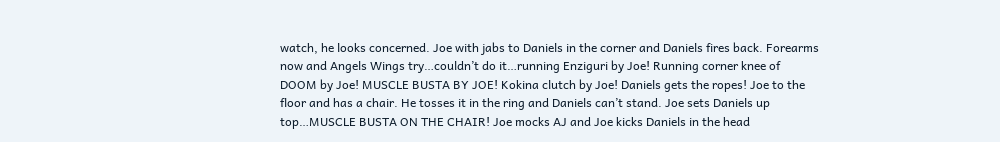watch, he looks concerned. Joe with jabs to Daniels in the corner and Daniels fires back. Forearms now and Angels Wings try…couldn’t do it…running Enziguri by Joe! Running corner knee of DOOM by Joe! MUSCLE BUSTA BY JOE! Kokina clutch by Joe! Daniels gets the ropes! Joe to the floor and has a chair. He tosses it in the ring and Daniels can’t stand. Joe sets Daniels up top…MUSCLE BUSTA ON THE CHAIR! Joe mocks AJ and Joe kicks Daniels in the head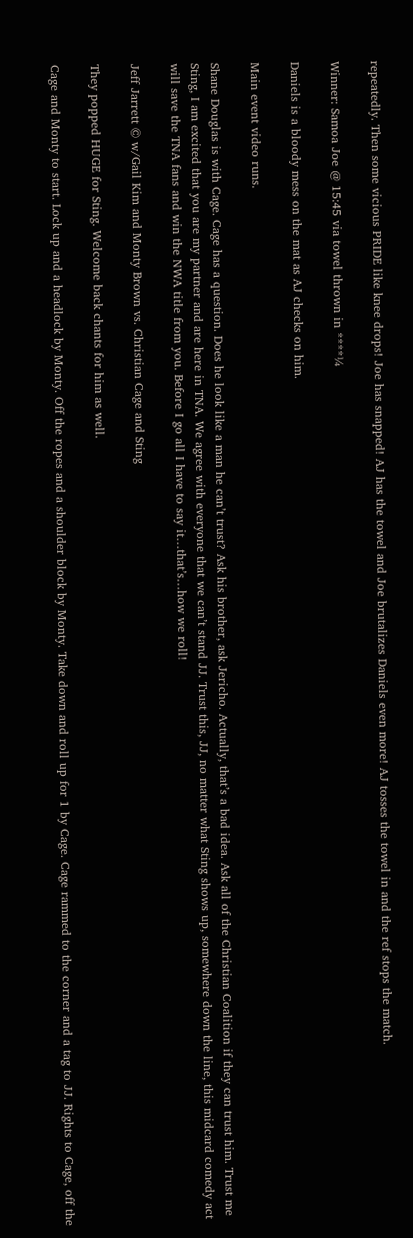repeatedly. Then some vicious PRIDE like knee drops! Joe has snapped! AJ has the towel and Joe brutalizes Daniels even more! AJ tosses the towel in and the ref stops the match.

Winner: Samoa Joe @ 15:45 via towel thrown in ****¼

Daniels is a bloody mess on the mat as AJ checks on him.

Main event video runs.

Shane Douglas is with Cage. Cage has a question. Does he look like a man he can’t trust? Ask his brother, ask Jericho. Actually, that’s a bad idea. Ask all of the Christian Coalition if they can trust him. Trust me Sting, I am excited that you are my partner and are here in TNA. We agree with everyone that we can’t stand JJ. Trust this, JJ, no matter what Sting shows up, somewhere down the line, this midcard comedy act will save the TNA fans and win the NWA title from you. Before I go all I have to say it…that’s…how we roll!

Jeff Jarrett © w/Gail Kim and Monty Brown vs. Christian Cage and Sting

They popped HUGE for Sting. Welcome back chants for him as well.

Cage and Monty to start. Lock up and a headlock by Monty. Off the ropes and a shoulder block by Monty. Take down and roll up for 1 by Cage. Cage rammed to the corner and a tag to JJ. Rights to Cage, off the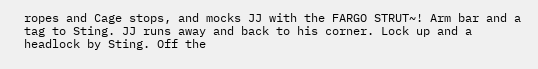ropes and Cage stops, and mocks JJ with the FARGO STRUT~! Arm bar and a tag to Sting. JJ runs away and back to his corner. Lock up and a headlock by Sting. Off the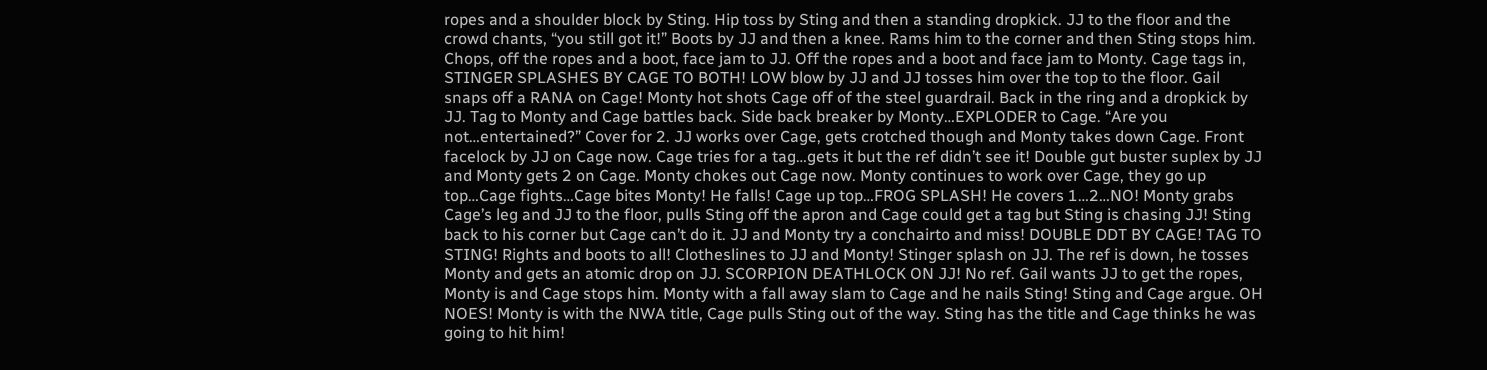ropes and a shoulder block by Sting. Hip toss by Sting and then a standing dropkick. JJ to the floor and the crowd chants, “you still got it!” Boots by JJ and then a knee. Rams him to the corner and then Sting stops him. Chops, off the ropes and a boot, face jam to JJ. Off the ropes and a boot and face jam to Monty. Cage tags in, STINGER SPLASHES BY CAGE TO BOTH! LOW blow by JJ and JJ tosses him over the top to the floor. Gail snaps off a RANA on Cage! Monty hot shots Cage off of the steel guardrail. Back in the ring and a dropkick by JJ. Tag to Monty and Cage battles back. Side back breaker by Monty…EXPLODER to Cage. “Are you not…entertained?” Cover for 2. JJ works over Cage, gets crotched though and Monty takes down Cage. Front facelock by JJ on Cage now. Cage tries for a tag…gets it but the ref didn’t see it! Double gut buster suplex by JJ and Monty gets 2 on Cage. Monty chokes out Cage now. Monty continues to work over Cage, they go up top…Cage fights…Cage bites Monty! He falls! Cage up top…FROG SPLASH! He covers 1…2…NO! Monty grabs Cage’s leg and JJ to the floor, pulls Sting off the apron and Cage could get a tag but Sting is chasing JJ! Sting back to his corner but Cage can’t do it. JJ and Monty try a conchairto and miss! DOUBLE DDT BY CAGE! TAG TO STING! Rights and boots to all! Clotheslines to JJ and Monty! Stinger splash on JJ. The ref is down, he tosses Monty and gets an atomic drop on JJ. SCORPION DEATHLOCK ON JJ! No ref. Gail wants JJ to get the ropes, Monty is and Cage stops him. Monty with a fall away slam to Cage and he nails Sting! Sting and Cage argue. OH NOES! Monty is with the NWA title, Cage pulls Sting out of the way. Sting has the title and Cage thinks he was going to hit him!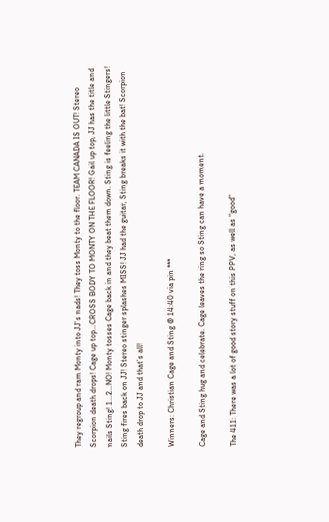They regroup and ram Monty into JJ’s nads! They toss Monty to the floor. TEAM CANADA IS OUT! Stereo Scorpion death drops! Cage up top…CROSS BODY TO MONTY ON THE FLOOR! Gail up top, JJ has the title and nails Sting! 1…2…NO! Monty tosses Cage back in and they beat them down. Sting is feeling the little Stingers! Sting fires back on JJ! Stereo stinger splashes MISS! JJ had the guitar, Sting breaks it with the bat! Scorpion death drop to JJ and that’s all!

Winners: Christian Cage and Sting @ 14:40 via pin ***

Cage and Sting hug and celebrate. Cage leaves the ring so Sting can have a moment.

The 411: There was a lot of good story stuff on this PPV, as well as "good"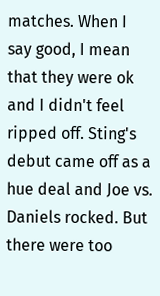matches. When I say good, I mean that they were ok and I didn't feel ripped off. Sting's debut came off as a hue deal and Joe vs. Daniels rocked. But there were too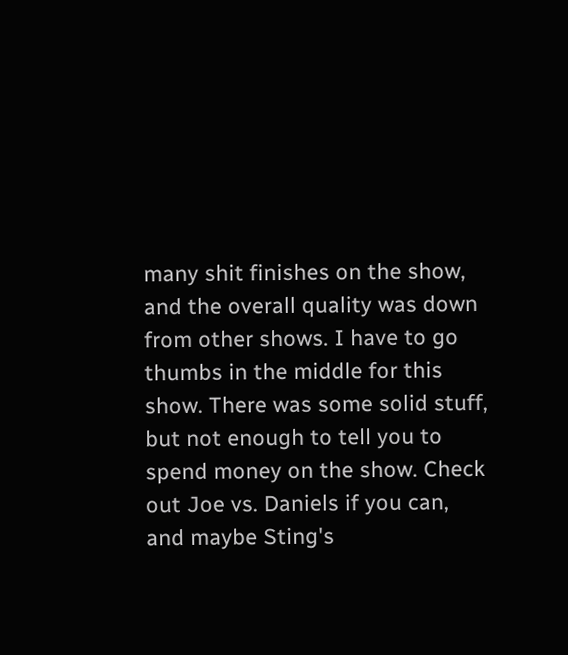many shit finishes on the show, and the overall quality was down from other shows. I have to go thumbs in the middle for this show. There was some solid stuff, but not enough to tell you to spend money on the show. Check out Joe vs. Daniels if you can, and maybe Sting's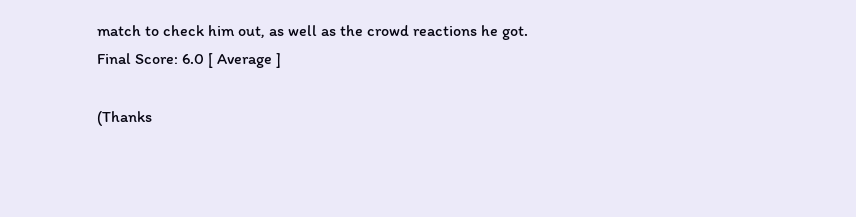match to check him out, as well as the crowd reactions he got.
Final Score: 6.0 [ Average ]

(Thanks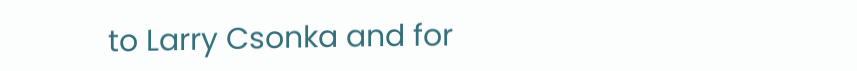to Larry Csonka and for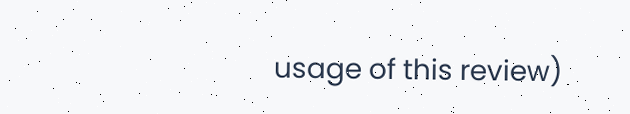usage of this review)